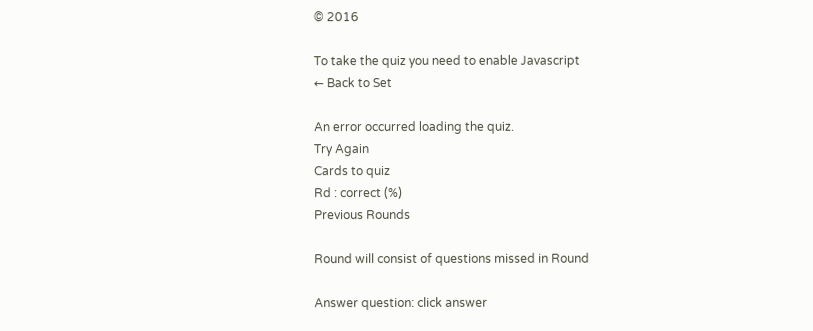© 2016

To take the quiz you need to enable Javascript
← Back to Set

An error occurred loading the quiz.
Try Again
Cards to quiz
Rd : correct (%)
Previous Rounds

Round will consist of questions missed in Round

Answer question: click answer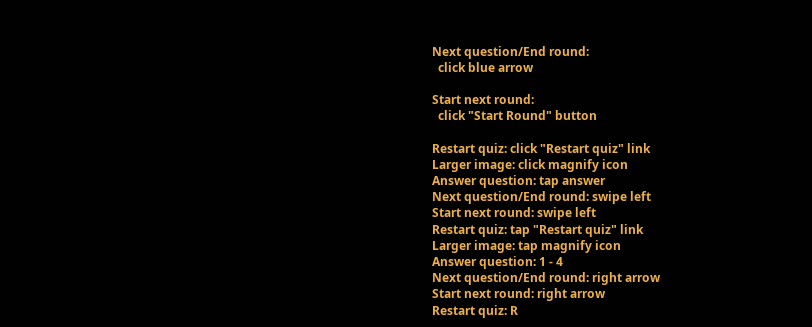Next question/End round:
  click blue arrow

Start next round:
  click "Start Round" button

Restart quiz: click "Restart quiz" link
Larger image: click magnify icon
Answer question: tap answer
Next question/End round: swipe left
Start next round: swipe left
Restart quiz: tap "Restart quiz" link
Larger image: tap magnify icon
Answer question: 1 - 4
Next question/End round: right arrow
Start next round: right arrow
Restart quiz: R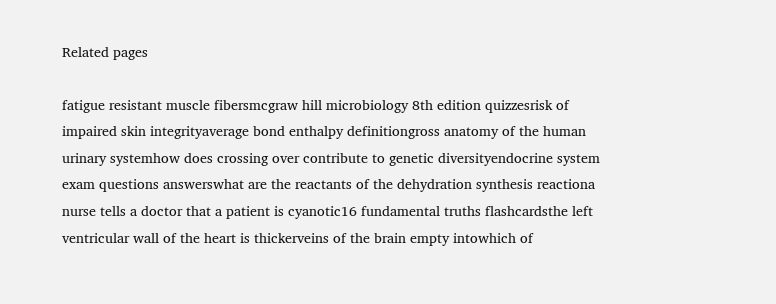Related pages

fatigue resistant muscle fibersmcgraw hill microbiology 8th edition quizzesrisk of impaired skin integrityaverage bond enthalpy definitiongross anatomy of the human urinary systemhow does crossing over contribute to genetic diversityendocrine system exam questions answerswhat are the reactants of the dehydration synthesis reactiona nurse tells a doctor that a patient is cyanotic16 fundamental truths flashcardsthe left ventricular wall of the heart is thickerveins of the brain empty intowhich of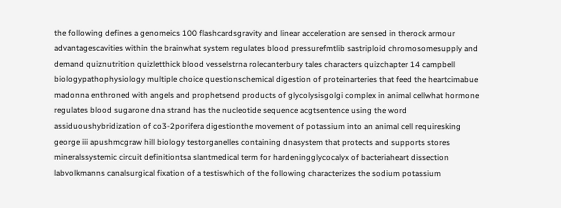the following defines a genomeics 100 flashcardsgravity and linear acceleration are sensed in therock armour advantagescavities within the brainwhat system regulates blood pressurefmtlib sastriploid chromosomesupply and demand quiznutrition quizletthick blood vesselstrna rolecanterbury tales characters quizchapter 14 campbell biologypathophysiology multiple choice questionschemical digestion of proteinarteries that feed the heartcimabue madonna enthroned with angels and prophetsend products of glycolysisgolgi complex in animal cellwhat hormone regulates blood sugarone dna strand has the nucleotide sequence acgtsentence using the word assiduoushybridization of co3-2porifera digestionthe movement of potassium into an animal cell requiresking george iii apushmcgraw hill biology testorganelles containing dnasystem that protects and supports stores mineralssystemic circuit definitiontsa slantmedical term for hardeningglycocalyx of bacteriaheart dissection labvolkmanns canalsurgical fixation of a testiswhich of the following characterizes the sodium potassium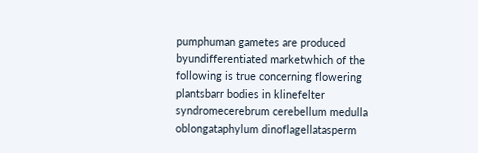pumphuman gametes are produced byundifferentiated marketwhich of the following is true concerning flowering plantsbarr bodies in klinefelter syndromecerebrum cerebellum medulla oblongataphylum dinoflagellatasperm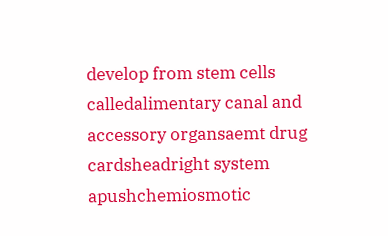develop from stem cells calledalimentary canal and accessory organsaemt drug cardsheadright system apushchemiosmotic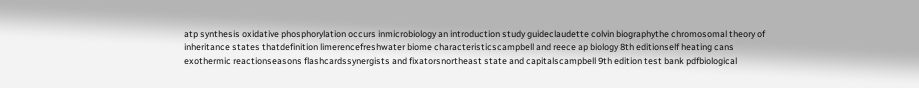atp synthesis oxidative phosphorylation occurs inmicrobiology an introduction study guideclaudette colvin biographythe chromosomal theory of inheritance states thatdefinition limerencefreshwater biome characteristicscampbell and reece ap biology 8th editionself heating cans exothermic reactionseasons flashcardssynergists and fixatorsnortheast state and capitalscampbell 9th edition test bank pdfbiological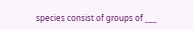species consist of groups of ___